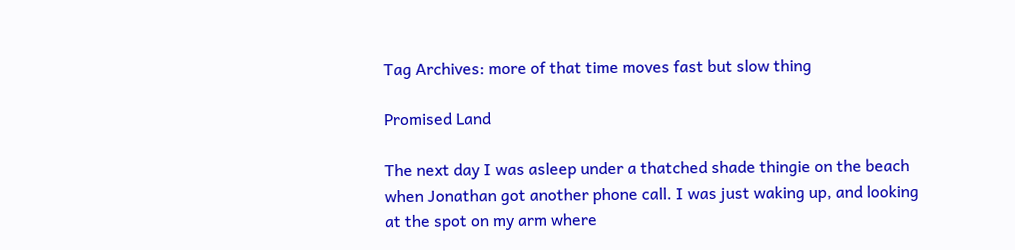Tag Archives: more of that time moves fast but slow thing

Promised Land

The next day I was asleep under a thatched shade thingie on the beach when Jonathan got another phone call. I was just waking up, and looking at the spot on my arm where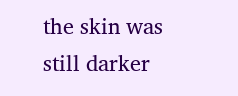the skin was still darker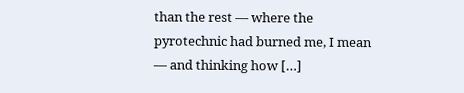than the rest — where the pyrotechnic had burned me, I mean — and thinking how […]